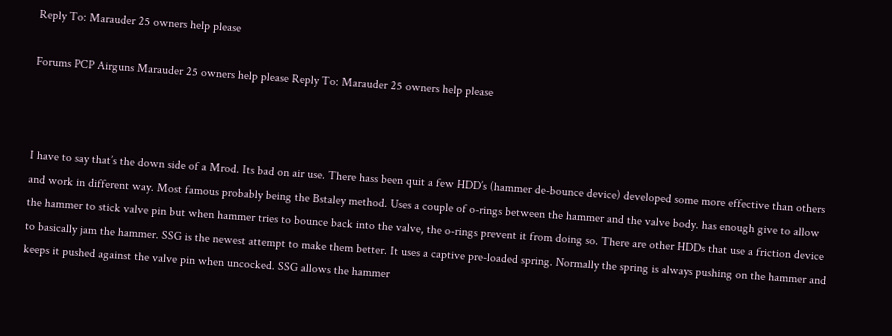Reply To: Marauder 25 owners help please

Forums PCP Airguns Marauder 25 owners help please Reply To: Marauder 25 owners help please



I have to say that’s the down side of a Mrod. Its bad on air use. There hass been quit a few HDD’s (hammer de-bounce device) developed some more effective than others and work in different way. Most famous probably being the Bstaley method. Uses a couple of o-rings between the hammer and the valve body. has enough give to allow the hammer to stick valve pin but when hammer tries to bounce back into the valve, the o-rings prevent it from doing so. There are other HDDs that use a friction device to basically jam the hammer. SSG is the newest attempt to make them better. It uses a captive pre-loaded spring. Normally the spring is always pushing on the hammer and keeps it pushed against the valve pin when uncocked. SSG allows the hammer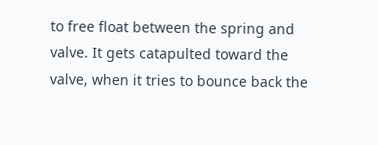to free float between the spring and valve. It gets catapulted toward the valve, when it tries to bounce back the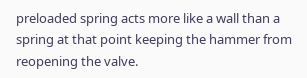preloaded spring acts more like a wall than a spring at that point keeping the hammer from reopening the valve.